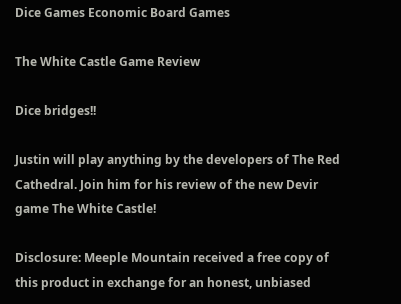Dice Games Economic Board Games

The White Castle Game Review

Dice bridges!!

Justin will play anything by the developers of The Red Cathedral. Join him for his review of the new Devir game The White Castle!

Disclosure: Meeple Mountain received a free copy of this product in exchange for an honest, unbiased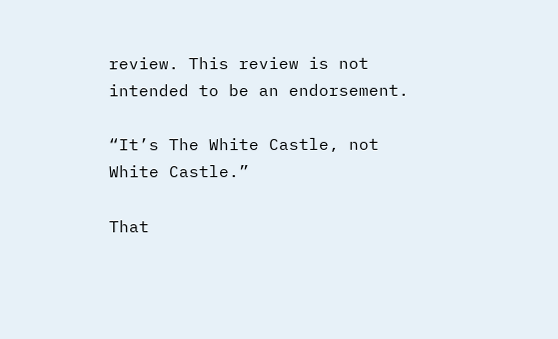review. This review is not intended to be an endorsement.

“It’s The White Castle, not White Castle.”

That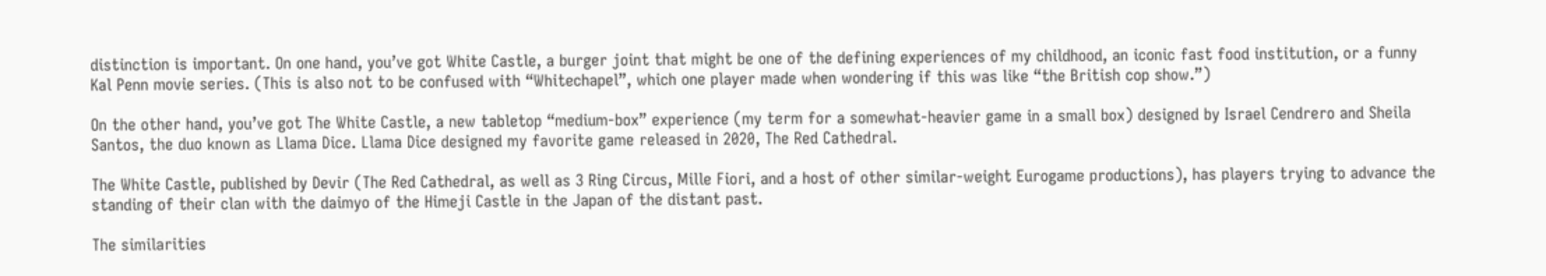distinction is important. On one hand, you’ve got White Castle, a burger joint that might be one of the defining experiences of my childhood, an iconic fast food institution, or a funny Kal Penn movie series. (This is also not to be confused with “Whitechapel”, which one player made when wondering if this was like “the British cop show.”)

On the other hand, you’ve got The White Castle, a new tabletop “medium-box” experience (my term for a somewhat-heavier game in a small box) designed by Israel Cendrero and Sheila Santos, the duo known as Llama Dice. Llama Dice designed my favorite game released in 2020, The Red Cathedral.

The White Castle, published by Devir (The Red Cathedral, as well as 3 Ring Circus, Mille Fiori, and a host of other similar-weight Eurogame productions), has players trying to advance the standing of their clan with the daimyo of the Himeji Castle in the Japan of the distant past.

The similarities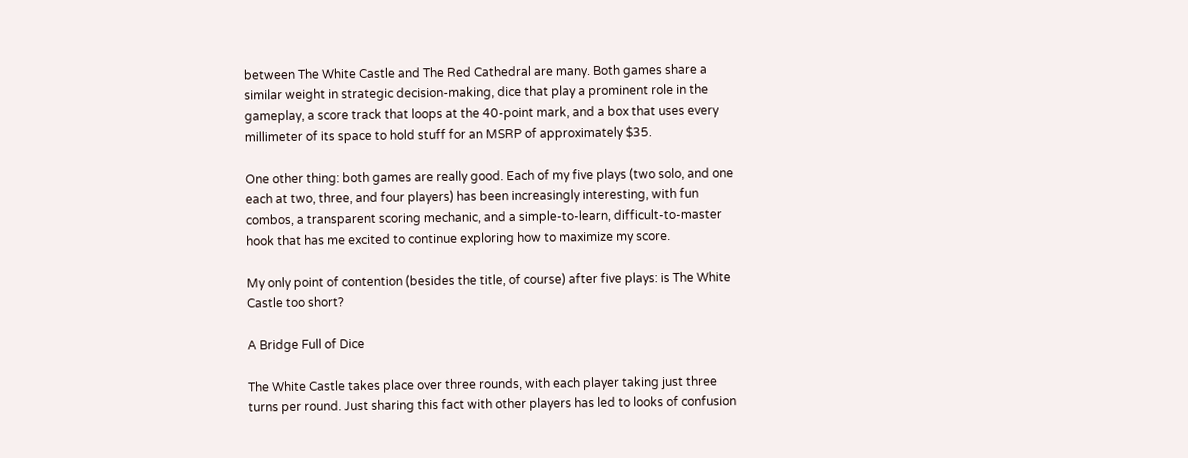between The White Castle and The Red Cathedral are many. Both games share a similar weight in strategic decision-making, dice that play a prominent role in the gameplay, a score track that loops at the 40-point mark, and a box that uses every millimeter of its space to hold stuff for an MSRP of approximately $35.

One other thing: both games are really good. Each of my five plays (two solo, and one each at two, three, and four players) has been increasingly interesting, with fun combos, a transparent scoring mechanic, and a simple-to-learn, difficult-to-master hook that has me excited to continue exploring how to maximize my score.

My only point of contention (besides the title, of course) after five plays: is The White Castle too short?

A Bridge Full of Dice

The White Castle takes place over three rounds, with each player taking just three turns per round. Just sharing this fact with other players has led to looks of confusion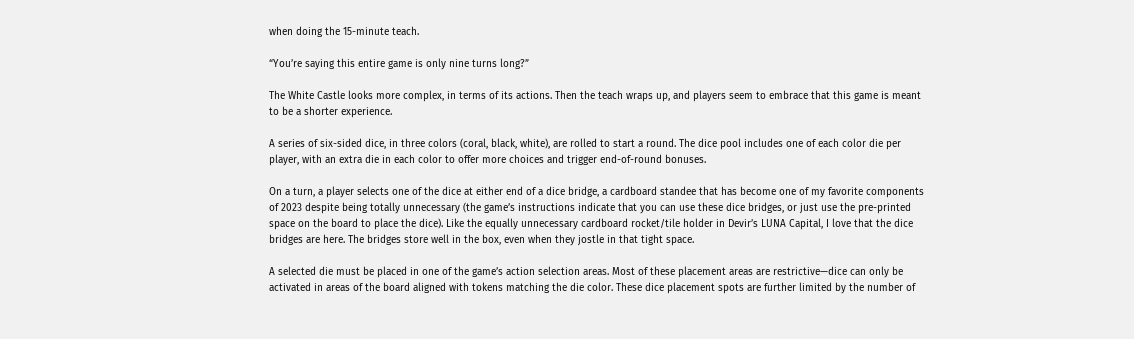when doing the 15-minute teach.

“You’re saying this entire game is only nine turns long?”

The White Castle looks more complex, in terms of its actions. Then the teach wraps up, and players seem to embrace that this game is meant to be a shorter experience.

A series of six-sided dice, in three colors (coral, black, white), are rolled to start a round. The dice pool includes one of each color die per player, with an extra die in each color to offer more choices and trigger end-of-round bonuses.

On a turn, a player selects one of the dice at either end of a dice bridge, a cardboard standee that has become one of my favorite components of 2023 despite being totally unnecessary (the game’s instructions indicate that you can use these dice bridges, or just use the pre-printed space on the board to place the dice). Like the equally unnecessary cardboard rocket/tile holder in Devir’s LUNA Capital, I love that the dice bridges are here. The bridges store well in the box, even when they jostle in that tight space.

A selected die must be placed in one of the game’s action selection areas. Most of these placement areas are restrictive—dice can only be activated in areas of the board aligned with tokens matching the die color. These dice placement spots are further limited by the number of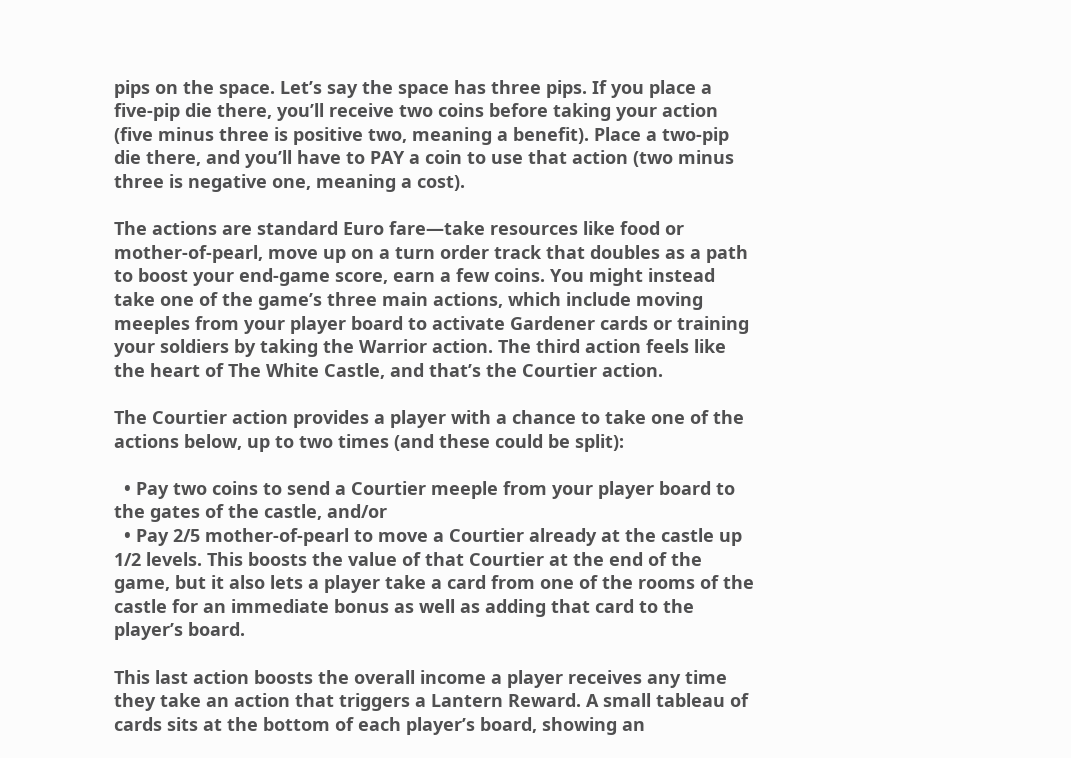pips on the space. Let’s say the space has three pips. If you place a five-pip die there, you’ll receive two coins before taking your action (five minus three is positive two, meaning a benefit). Place a two-pip die there, and you’ll have to PAY a coin to use that action (two minus three is negative one, meaning a cost).

The actions are standard Euro fare—take resources like food or mother-of-pearl, move up on a turn order track that doubles as a path to boost your end-game score, earn a few coins. You might instead take one of the game’s three main actions, which include moving meeples from your player board to activate Gardener cards or training your soldiers by taking the Warrior action. The third action feels like the heart of The White Castle, and that’s the Courtier action.

The Courtier action provides a player with a chance to take one of the actions below, up to two times (and these could be split):

  • Pay two coins to send a Courtier meeple from your player board to the gates of the castle, and/or
  • Pay 2/5 mother-of-pearl to move a Courtier already at the castle up 1/2 levels. This boosts the value of that Courtier at the end of the game, but it also lets a player take a card from one of the rooms of the castle for an immediate bonus as well as adding that card to the player’s board.

This last action boosts the overall income a player receives any time they take an action that triggers a Lantern Reward. A small tableau of cards sits at the bottom of each player’s board, showing an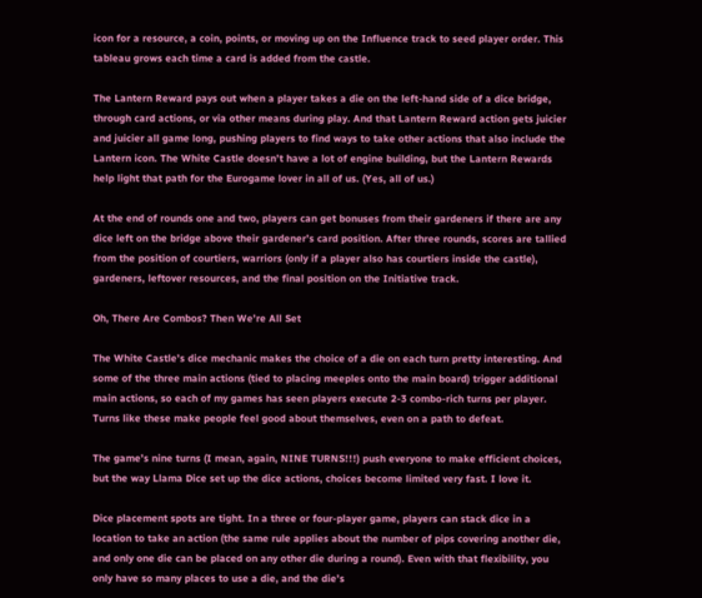icon for a resource, a coin, points, or moving up on the Influence track to seed player order. This tableau grows each time a card is added from the castle.

The Lantern Reward pays out when a player takes a die on the left-hand side of a dice bridge, through card actions, or via other means during play. And that Lantern Reward action gets juicier and juicier all game long, pushing players to find ways to take other actions that also include the Lantern icon. The White Castle doesn’t have a lot of engine building, but the Lantern Rewards help light that path for the Eurogame lover in all of us. (Yes, all of us.)

At the end of rounds one and two, players can get bonuses from their gardeners if there are any dice left on the bridge above their gardener’s card position. After three rounds, scores are tallied from the position of courtiers, warriors (only if a player also has courtiers inside the castle), gardeners, leftover resources, and the final position on the Initiative track.

Oh, There Are Combos? Then We’re All Set

The White Castle’s dice mechanic makes the choice of a die on each turn pretty interesting. And some of the three main actions (tied to placing meeples onto the main board) trigger additional main actions, so each of my games has seen players execute 2-3 combo-rich turns per player. Turns like these make people feel good about themselves, even on a path to defeat.

The game’s nine turns (I mean, again, NINE TURNS!!!) push everyone to make efficient choices, but the way Llama Dice set up the dice actions, choices become limited very fast. I love it.

Dice placement spots are tight. In a three or four-player game, players can stack dice in a location to take an action (the same rule applies about the number of pips covering another die, and only one die can be placed on any other die during a round). Even with that flexibility, you only have so many places to use a die, and the die’s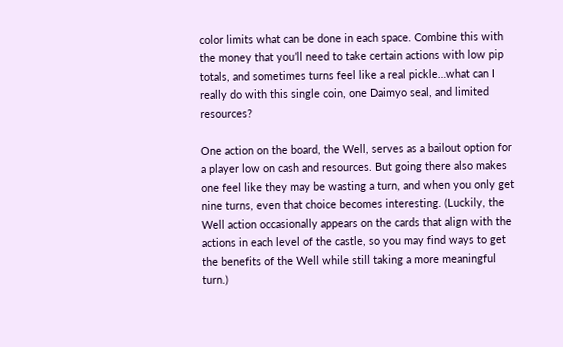color limits what can be done in each space. Combine this with the money that you’ll need to take certain actions with low pip totals, and sometimes turns feel like a real pickle…what can I really do with this single coin, one Daimyo seal, and limited resources?

One action on the board, the Well, serves as a bailout option for a player low on cash and resources. But going there also makes one feel like they may be wasting a turn, and when you only get nine turns, even that choice becomes interesting. (Luckily, the Well action occasionally appears on the cards that align with the actions in each level of the castle, so you may find ways to get the benefits of the Well while still taking a more meaningful turn.)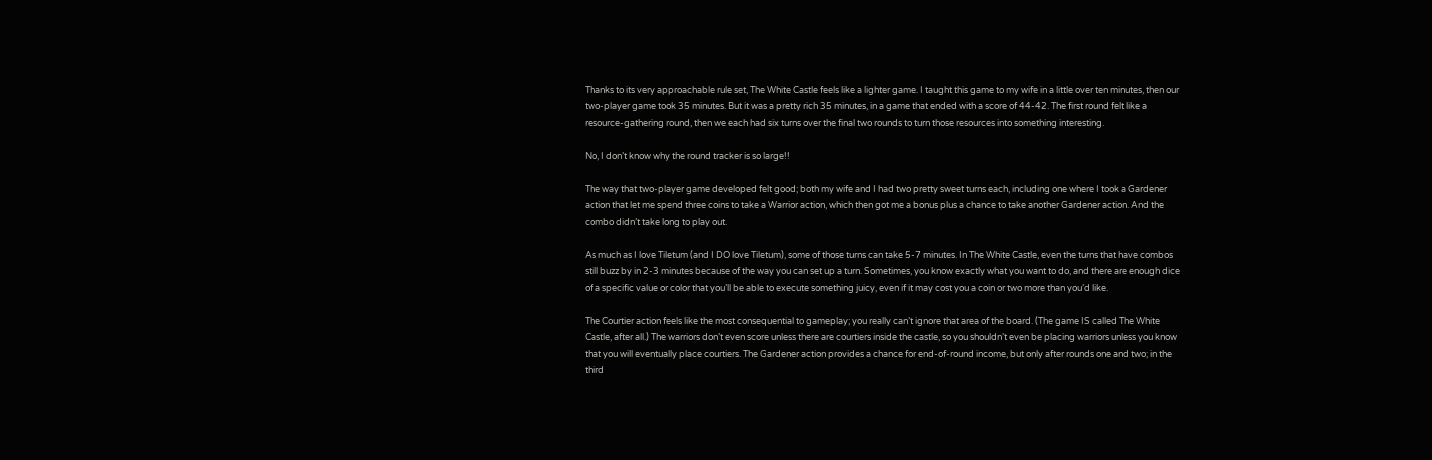Thanks to its very approachable rule set, The White Castle feels like a lighter game. I taught this game to my wife in a little over ten minutes, then our two-player game took 35 minutes. But it was a pretty rich 35 minutes, in a game that ended with a score of 44-42. The first round felt like a resource-gathering round, then we each had six turns over the final two rounds to turn those resources into something interesting.

No, I don’t know why the round tracker is so large!!

The way that two-player game developed felt good; both my wife and I had two pretty sweet turns each, including one where I took a Gardener action that let me spend three coins to take a Warrior action, which then got me a bonus plus a chance to take another Gardener action. And the combo didn’t take long to play out.

As much as I love Tiletum (and I DO love Tiletum), some of those turns can take 5-7 minutes. In The White Castle, even the turns that have combos still buzz by in 2-3 minutes because of the way you can set up a turn. Sometimes, you know exactly what you want to do, and there are enough dice of a specific value or color that you’ll be able to execute something juicy, even if it may cost you a coin or two more than you’d like.

The Courtier action feels like the most consequential to gameplay; you really can’t ignore that area of the board. (The game IS called The White Castle, after all.) The warriors don’t even score unless there are courtiers inside the castle, so you shouldn’t even be placing warriors unless you know that you will eventually place courtiers. The Gardener action provides a chance for end-of-round income, but only after rounds one and two; in the third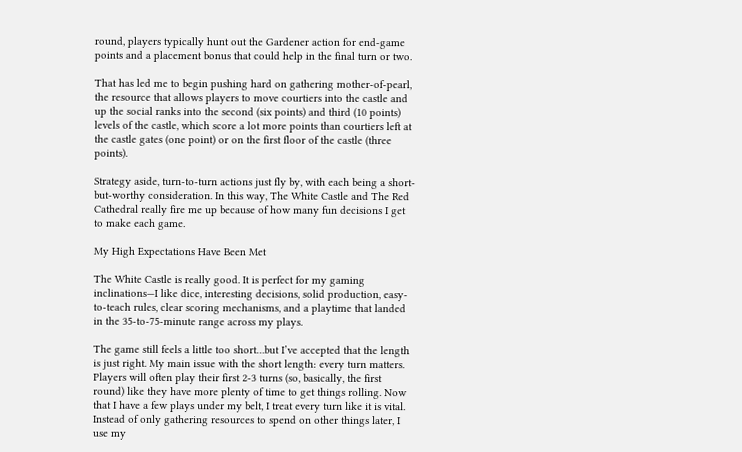round, players typically hunt out the Gardener action for end-game points and a placement bonus that could help in the final turn or two.

That has led me to begin pushing hard on gathering mother-of-pearl, the resource that allows players to move courtiers into the castle and up the social ranks into the second (six points) and third (10 points) levels of the castle, which score a lot more points than courtiers left at the castle gates (one point) or on the first floor of the castle (three points).

Strategy aside, turn-to-turn actions just fly by, with each being a short-but-worthy consideration. In this way, The White Castle and The Red Cathedral really fire me up because of how many fun decisions I get to make each game.

My High Expectations Have Been Met

The White Castle is really good. It is perfect for my gaming inclinations—I like dice, interesting decisions, solid production, easy-to-teach rules, clear scoring mechanisms, and a playtime that landed in the 35-to-75-minute range across my plays.

The game still feels a little too short…but I’ve accepted that the length is just right. My main issue with the short length: every turn matters. Players will often play their first 2-3 turns (so, basically, the first round) like they have more plenty of time to get things rolling. Now that I have a few plays under my belt, I treat every turn like it is vital. Instead of only gathering resources to spend on other things later, I use my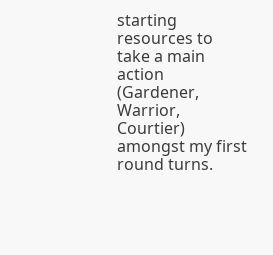starting resources to take a main action (Gardener, Warrior, Courtier) amongst my first round turns.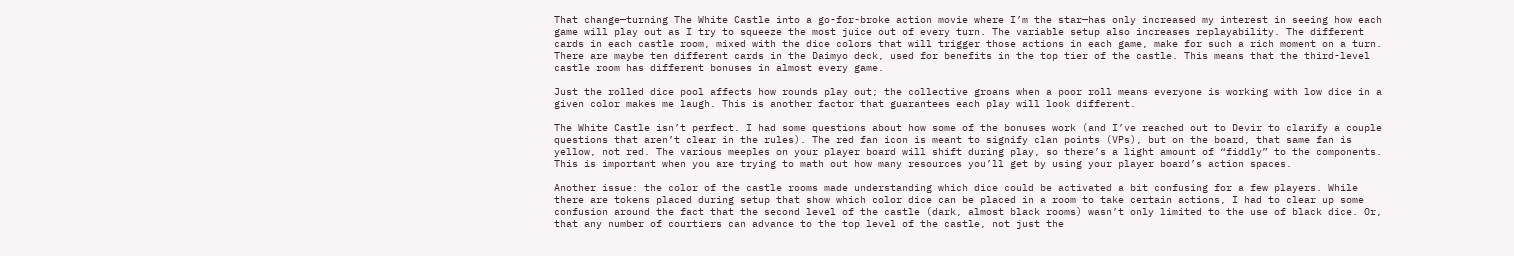That change—turning The White Castle into a go-for-broke action movie where I’m the star—has only increased my interest in seeing how each game will play out as I try to squeeze the most juice out of every turn. The variable setup also increases replayability. The different cards in each castle room, mixed with the dice colors that will trigger those actions in each game, make for such a rich moment on a turn. There are maybe ten different cards in the Daimyo deck, used for benefits in the top tier of the castle. This means that the third-level castle room has different bonuses in almost every game.

Just the rolled dice pool affects how rounds play out; the collective groans when a poor roll means everyone is working with low dice in a given color makes me laugh. This is another factor that guarantees each play will look different.

The White Castle isn’t perfect. I had some questions about how some of the bonuses work (and I’ve reached out to Devir to clarify a couple questions that aren’t clear in the rules). The red fan icon is meant to signify clan points (VPs), but on the board, that same fan is yellow, not red. The various meeples on your player board will shift during play, so there’s a light amount of “fiddly” to the components. This is important when you are trying to math out how many resources you’ll get by using your player board’s action spaces.

Another issue: the color of the castle rooms made understanding which dice could be activated a bit confusing for a few players. While there are tokens placed during setup that show which color dice can be placed in a room to take certain actions, I had to clear up some confusion around the fact that the second level of the castle (dark, almost black rooms) wasn’t only limited to the use of black dice. Or, that any number of courtiers can advance to the top level of the castle, not just the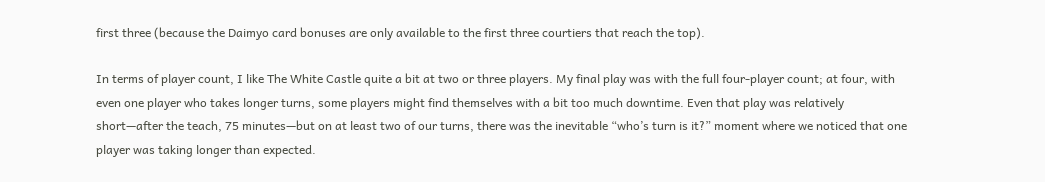first three (because the Daimyo card bonuses are only available to the first three courtiers that reach the top).

In terms of player count, I like The White Castle quite a bit at two or three players. My final play was with the full four-player count; at four, with even one player who takes longer turns, some players might find themselves with a bit too much downtime. Even that play was relatively short—after the teach, 75 minutes—but on at least two of our turns, there was the inevitable “who’s turn is it?” moment where we noticed that one player was taking longer than expected.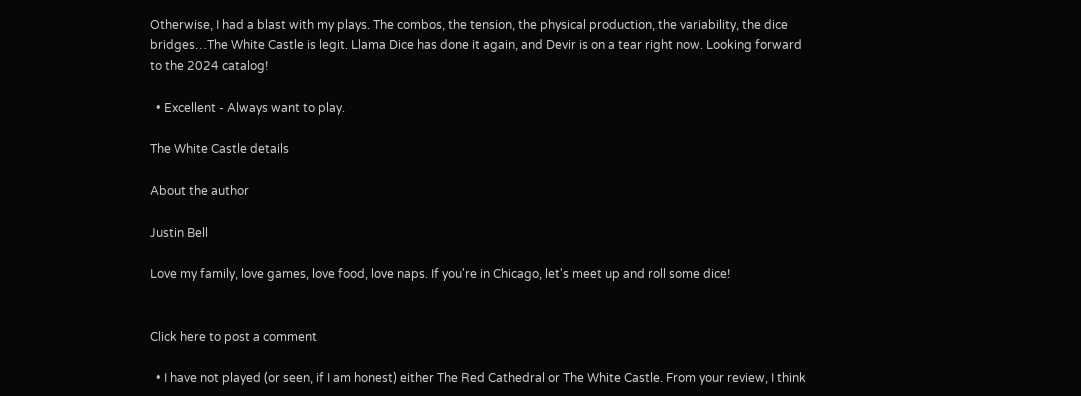Otherwise, I had a blast with my plays. The combos, the tension, the physical production, the variability, the dice bridges…The White Castle is legit. Llama Dice has done it again, and Devir is on a tear right now. Looking forward to the 2024 catalog!

  • Excellent - Always want to play.

The White Castle details

About the author

Justin Bell

Love my family, love games, love food, love naps. If you're in Chicago, let's meet up and roll some dice!


Click here to post a comment

  • I have not played (or seen, if I am honest) either The Red Cathedral or The White Castle. From your review, I think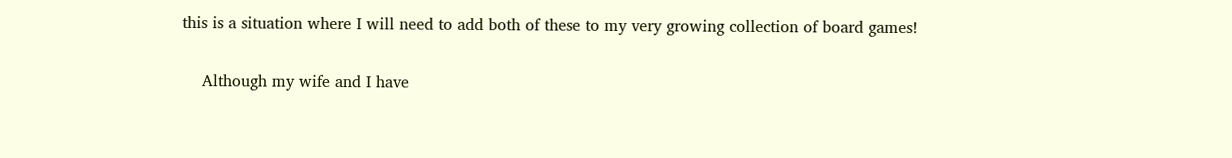this is a situation where I will need to add both of these to my very growing collection of board games!

    Although my wife and I have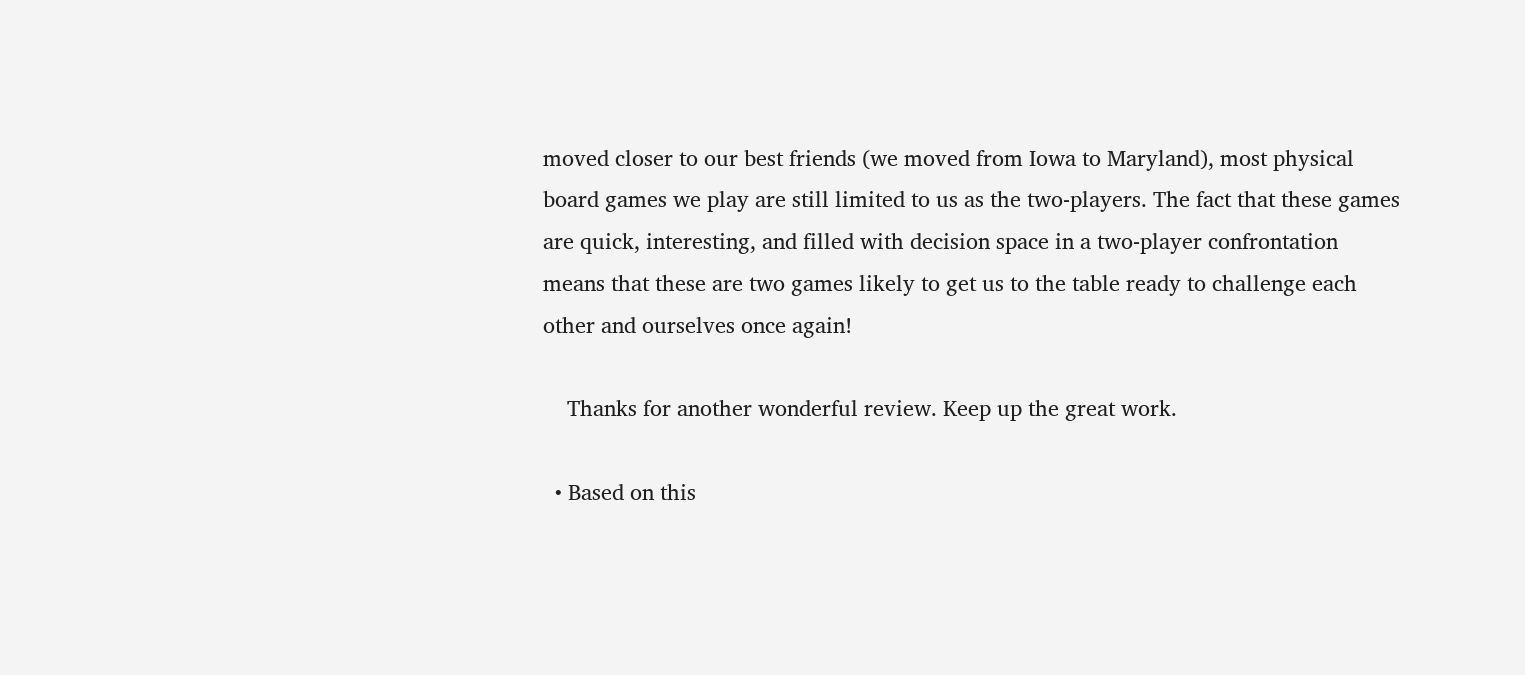moved closer to our best friends (we moved from Iowa to Maryland), most physical board games we play are still limited to us as the two-players. The fact that these games are quick, interesting, and filled with decision space in a two-player confrontation means that these are two games likely to get us to the table ready to challenge each other and ourselves once again!

    Thanks for another wonderful review. Keep up the great work.

  • Based on this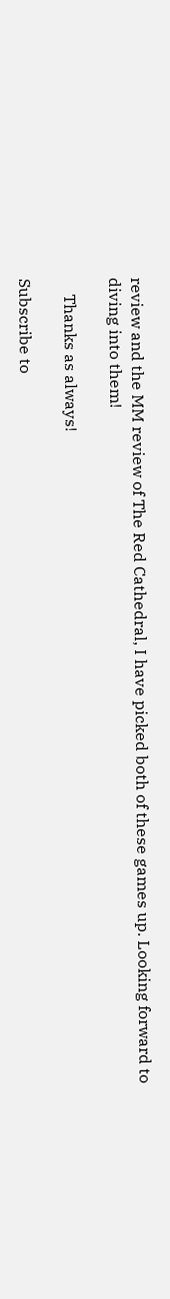review and the MM review of The Red Cathedral, I have picked both of these games up. Looking forward to diving into them!

    Thanks as always!

Subscribe to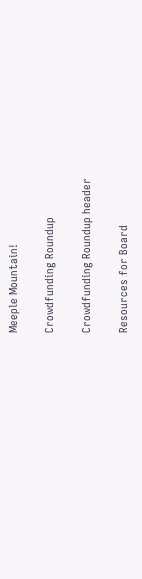Meeple Mountain!

Crowdfunding Roundup

Crowdfunding Roundup header

Resources for Board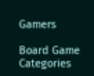Gamers

Board Game Categories